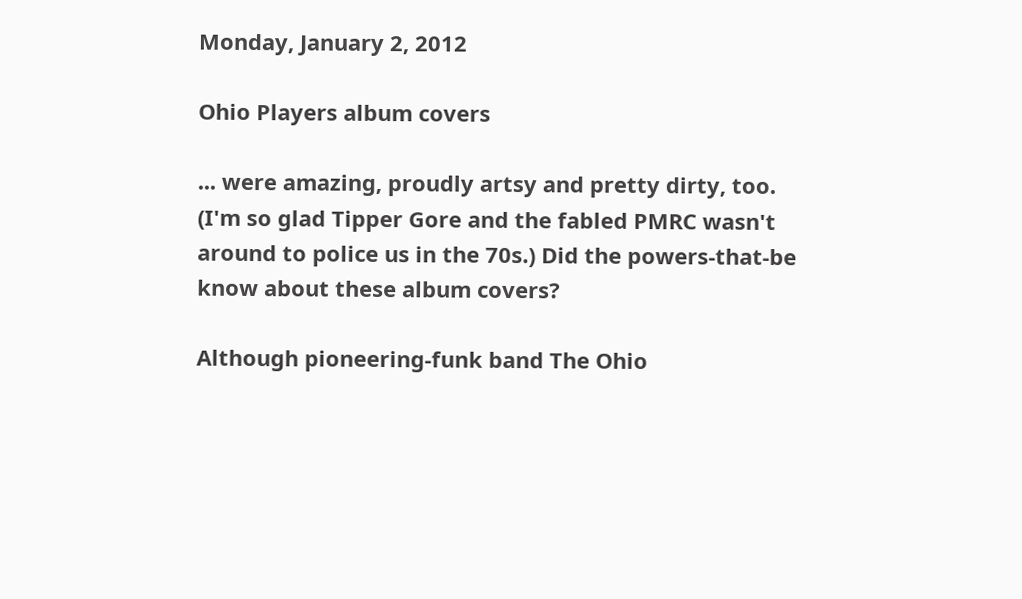Monday, January 2, 2012

Ohio Players album covers

... were amazing, proudly artsy and pretty dirty, too. (I'm so glad Tipper Gore and the fabled PMRC wasn't around to police us in the 70s.) Did the powers-that-be know about these album covers?

Although pioneering-funk band The Ohio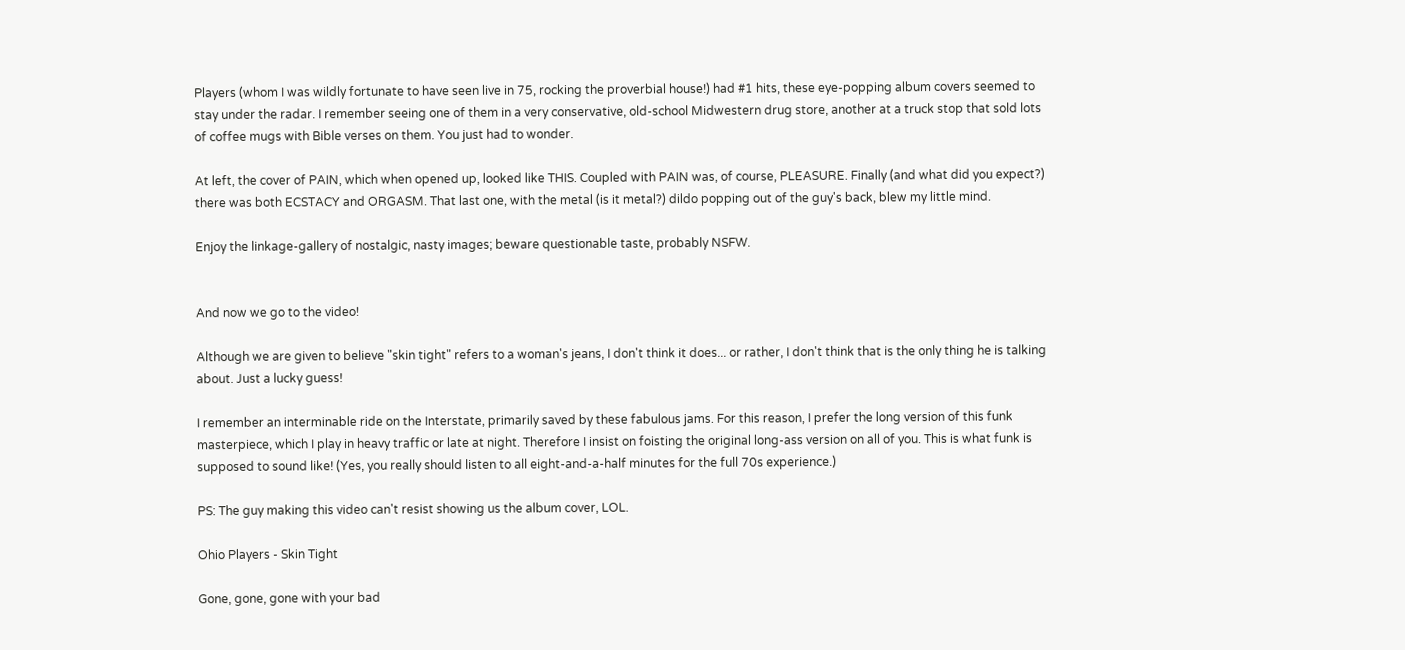Players (whom I was wildly fortunate to have seen live in 75, rocking the proverbial house!) had #1 hits, these eye-popping album covers seemed to stay under the radar. I remember seeing one of them in a very conservative, old-school Midwestern drug store, another at a truck stop that sold lots of coffee mugs with Bible verses on them. You just had to wonder.

At left, the cover of PAIN, which when opened up, looked like THIS. Coupled with PAIN was, of course, PLEASURE. Finally (and what did you expect?) there was both ECSTACY and ORGASM. That last one, with the metal (is it metal?) dildo popping out of the guy's back, blew my little mind.

Enjoy the linkage-gallery of nostalgic, nasty images; beware questionable taste, probably NSFW.


And now we go to the video!

Although we are given to believe "skin tight" refers to a woman's jeans, I don't think it does... or rather, I don't think that is the only thing he is talking about. Just a lucky guess!

I remember an interminable ride on the Interstate, primarily saved by these fabulous jams. For this reason, I prefer the long version of this funk masterpiece, which I play in heavy traffic or late at night. Therefore I insist on foisting the original long-ass version on all of you. This is what funk is supposed to sound like! (Yes, you really should listen to all eight-and-a-half minutes for the full 70s experience.)

PS: The guy making this video can't resist showing us the album cover, LOL.

Ohio Players - Skin Tight

Gone, gone, gone with your bad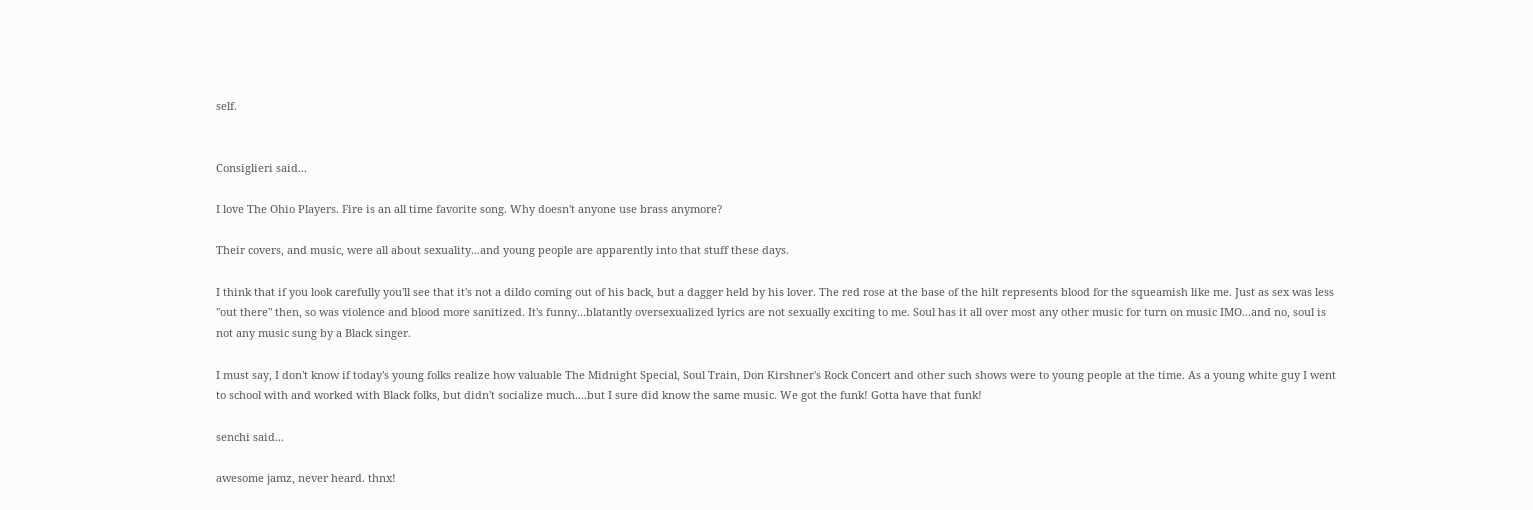self.


Consiglieri said...

I love The Ohio Players. Fire is an all time favorite song. Why doesn't anyone use brass anymore?

Their covers, and music, were all about sexuality...and young people are apparently into that stuff these days.

I think that if you look carefully you'll see that it's not a dildo coming out of his back, but a dagger held by his lover. The red rose at the base of the hilt represents blood for the squeamish like me. Just as sex was less "out there" then, so was violence and blood more sanitized. It's funny...blatantly oversexualized lyrics are not sexually exciting to me. Soul has it all over most any other music for turn on music IMO...and no, soul is not any music sung by a Black singer.

I must say, I don't know if today's young folks realize how valuable The Midnight Special, Soul Train, Don Kirshner's Rock Concert and other such shows were to young people at the time. As a young white guy I went to school with and worked with Black folks, but didn't socialize much....but I sure did know the same music. We got the funk! Gotta have that funk!

senchi said...

awesome jamz, never heard. thnx!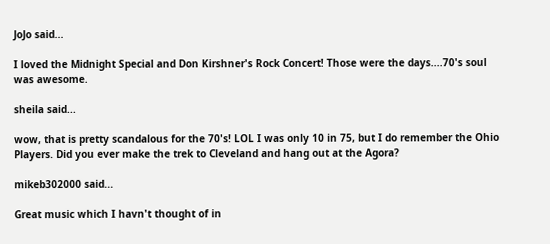JoJo said...

I loved the Midnight Special and Don Kirshner's Rock Concert! Those were the days....70's soul was awesome.

sheila said...

wow, that is pretty scandalous for the 70's! LOL I was only 10 in 75, but I do remember the Ohio Players. Did you ever make the trek to Cleveland and hang out at the Agora?

mikeb302000 said...

Great music which I havn't thought of in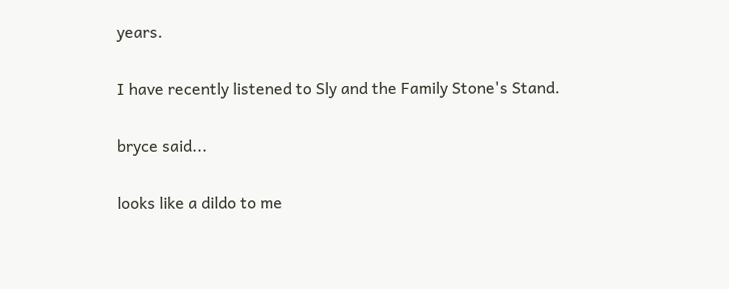years.

I have recently listened to Sly and the Family Stone's Stand.

bryce said...

looks like a dildo to me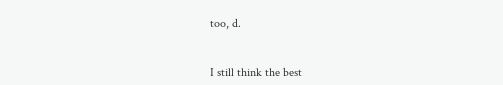too, d.


I still think the best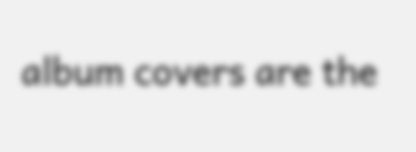album covers are the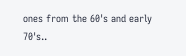ones from the 60's and early 70's..